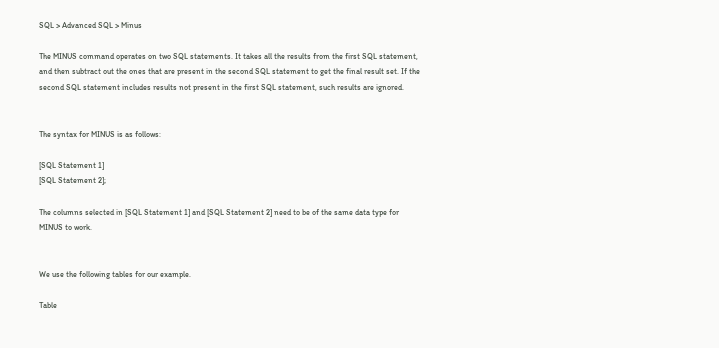SQL > Advanced SQL > Minus

The MINUS command operates on two SQL statements. It takes all the results from the first SQL statement, and then subtract out the ones that are present in the second SQL statement to get the final result set. If the second SQL statement includes results not present in the first SQL statement, such results are ignored.


The syntax for MINUS is as follows:

[SQL Statement 1]
[SQL Statement 2];

The columns selected in [SQL Statement 1] and [SQL Statement 2] need to be of the same data type for MINUS to work.


We use the following tables for our example.

Table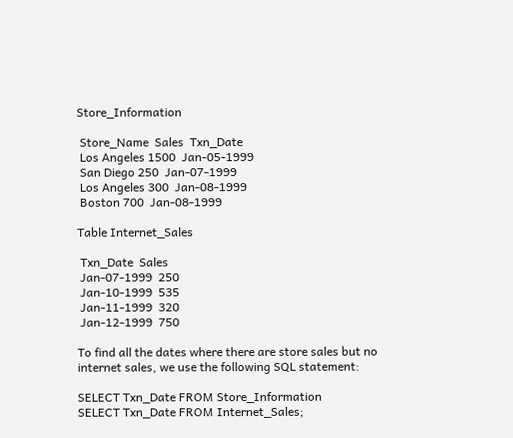Store_Information

 Store_Name  Sales  Txn_Date
 Los Angeles 1500  Jan-05-1999
 San Diego 250  Jan-07-1999
 Los Angeles 300  Jan-08-1999
 Boston 700  Jan-08-1999

Table Internet_Sales

 Txn_Date  Sales
 Jan-07-1999  250
 Jan-10-1999  535
 Jan-11-1999  320
 Jan-12-1999  750

To find all the dates where there are store sales but no internet sales, we use the following SQL statement:

SELECT Txn_Date FROM Store_Information
SELECT Txn_Date FROM Internet_Sales;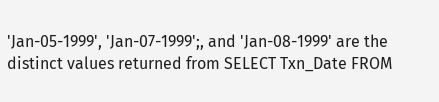'Jan-05-1999', 'Jan-07-1999';, and 'Jan-08-1999' are the distinct values returned from SELECT Txn_Date FROM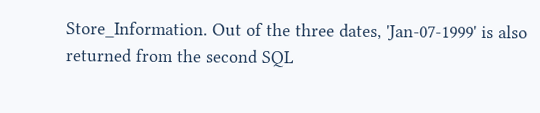Store_Information. Out of the three dates, 'Jan-07-1999' is also returned from the second SQL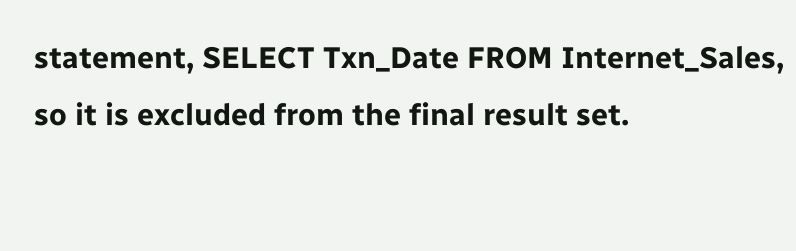statement, SELECT Txn_Date FROM Internet_Sales, so it is excluded from the final result set.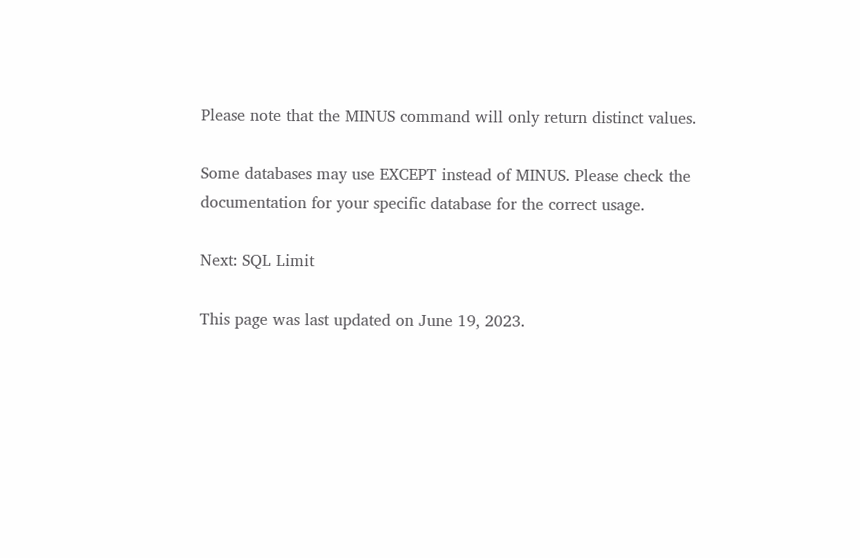Please note that the MINUS command will only return distinct values.

Some databases may use EXCEPT instead of MINUS. Please check the documentation for your specific database for the correct usage.

Next: SQL Limit

This page was last updated on June 19, 2023.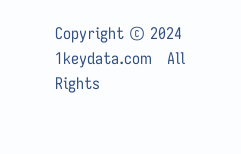Copyright © 2024   1keydata.com   All Rights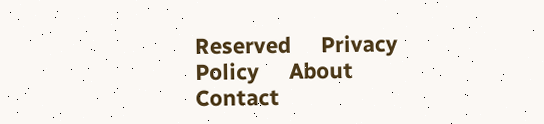Reserved     Privacy Policy     About   Contact